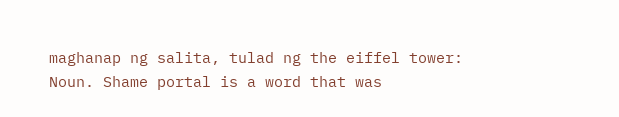maghanap ng salita, tulad ng the eiffel tower:
Noun. Shame portal is a word that was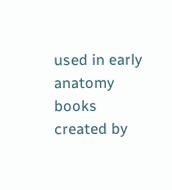used in early anatomy books created by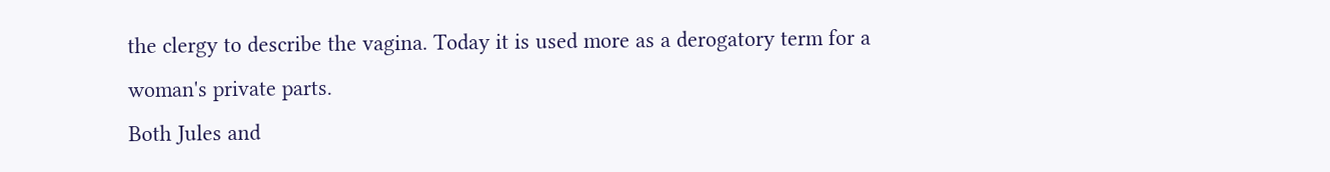the clergy to describe the vagina. Today it is used more as a derogatory term for a woman's private parts.
Both Jules and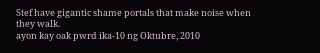Stef have gigantic shame portals that make noise when they walk.
ayon kay oak pwrd ika-10 ng Oktubre, 2010